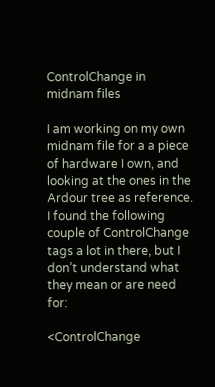ControlChange in midnam files

I am working on my own midnam file for a a piece of hardware I own, and looking at the ones in the Ardour tree as reference. I found the following couple of ControlChange tags a lot in there, but I don’t understand what they mean or are need for:

<ControlChange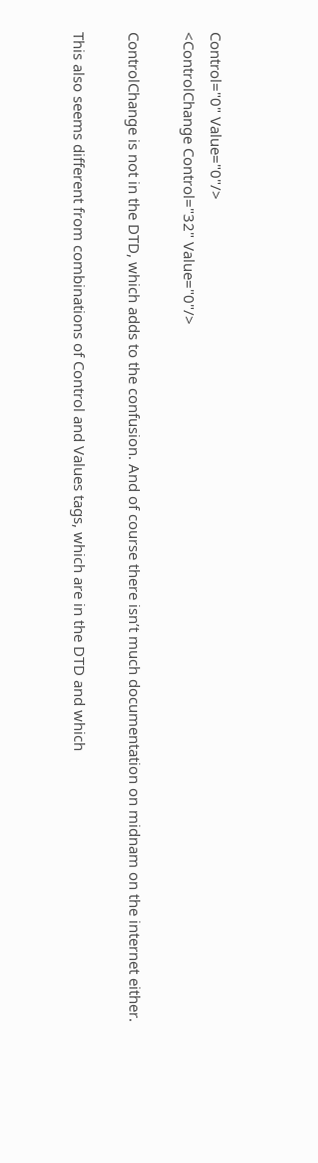Control="0" Value="0"/>
<ControlChange Control="32" Value="0"/>

ControlChange is not in the DTD, which adds to the confusion. And of course there isn’t much documentation on midnam on the internet either.

This also seems different from combinations of Control and Values tags, which are in the DTD and which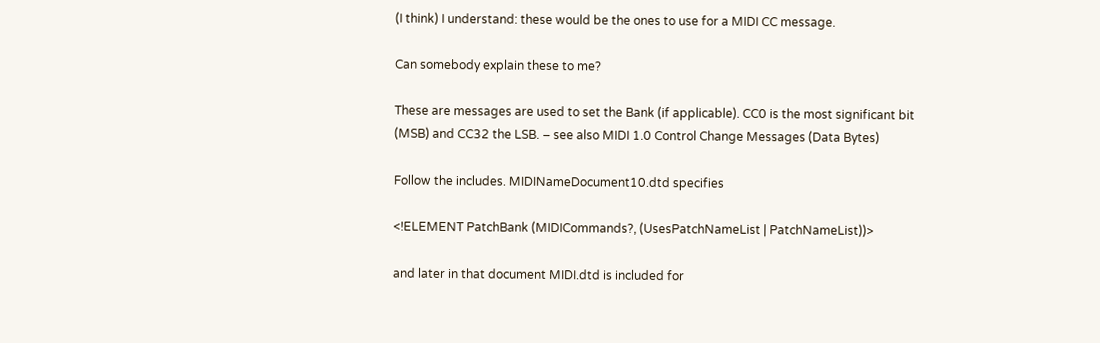(I think) I understand: these would be the ones to use for a MIDI CC message.

Can somebody explain these to me?

These are messages are used to set the Bank (if applicable). CC0 is the most significant bit (MSB) and CC32 the LSB. – see also MIDI 1.0 Control Change Messages (Data Bytes)

Follow the includes. MIDINameDocument10.dtd specifies

<!ELEMENT PatchBank (MIDICommands?, (UsesPatchNameList | PatchNameList))>

and later in that document MIDI.dtd is included for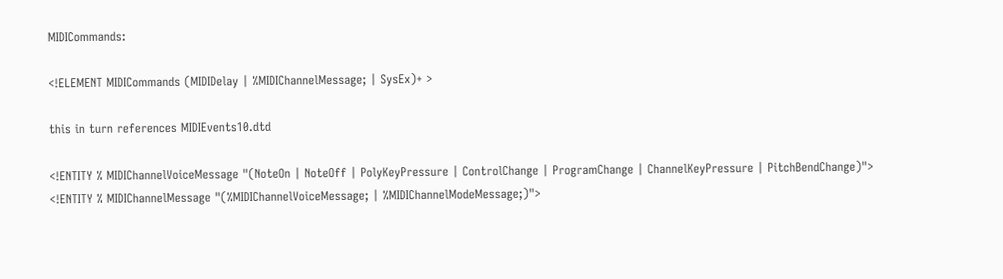MIDICommands:

<!ELEMENT MIDICommands (MIDIDelay | %MIDIChannelMessage; | SysEx)+ >

this in turn references MIDIEvents10.dtd

<!ENTITY % MIDIChannelVoiceMessage "(NoteOn | NoteOff | PolyKeyPressure | ControlChange | ProgramChange | ChannelKeyPressure | PitchBendChange)">
<!ENTITY % MIDIChannelMessage "(%MIDIChannelVoiceMessage; | %MIDIChannelModeMessage;)">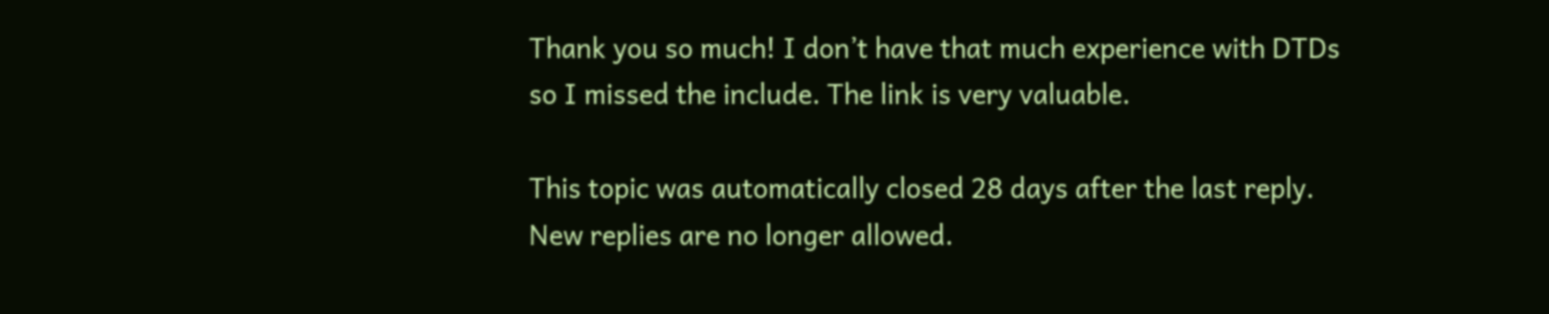Thank you so much! I don’t have that much experience with DTDs so I missed the include. The link is very valuable.

This topic was automatically closed 28 days after the last reply. New replies are no longer allowed.